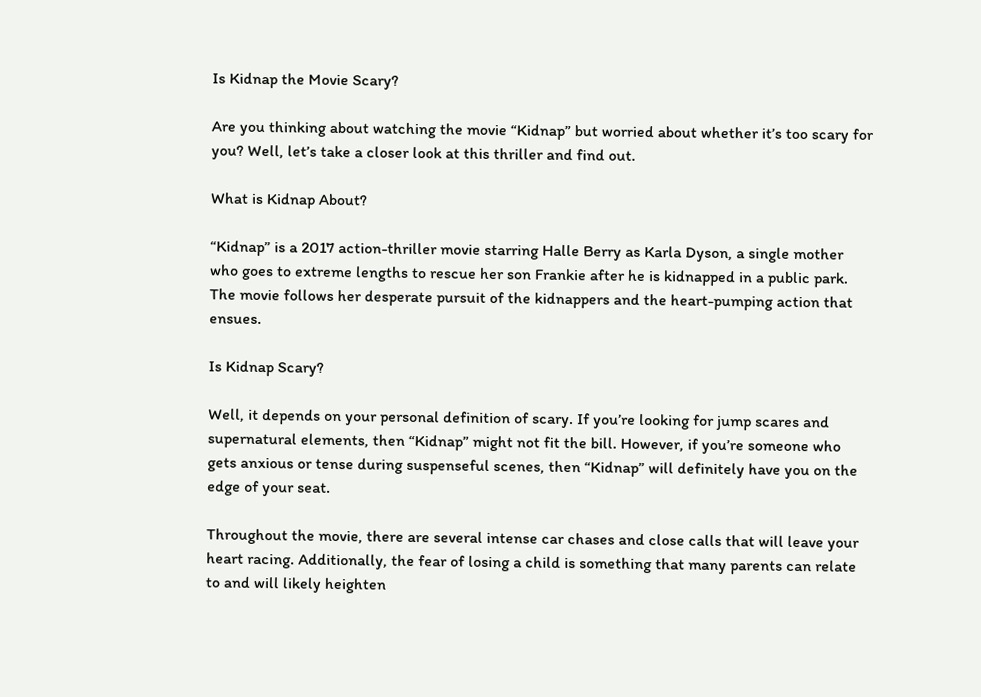Is Kidnap the Movie Scary?

Are you thinking about watching the movie “Kidnap” but worried about whether it’s too scary for you? Well, let’s take a closer look at this thriller and find out.

What is Kidnap About?

“Kidnap” is a 2017 action-thriller movie starring Halle Berry as Karla Dyson, a single mother who goes to extreme lengths to rescue her son Frankie after he is kidnapped in a public park. The movie follows her desperate pursuit of the kidnappers and the heart-pumping action that ensues.

Is Kidnap Scary?

Well, it depends on your personal definition of scary. If you’re looking for jump scares and supernatural elements, then “Kidnap” might not fit the bill. However, if you’re someone who gets anxious or tense during suspenseful scenes, then “Kidnap” will definitely have you on the edge of your seat.

Throughout the movie, there are several intense car chases and close calls that will leave your heart racing. Additionally, the fear of losing a child is something that many parents can relate to and will likely heighten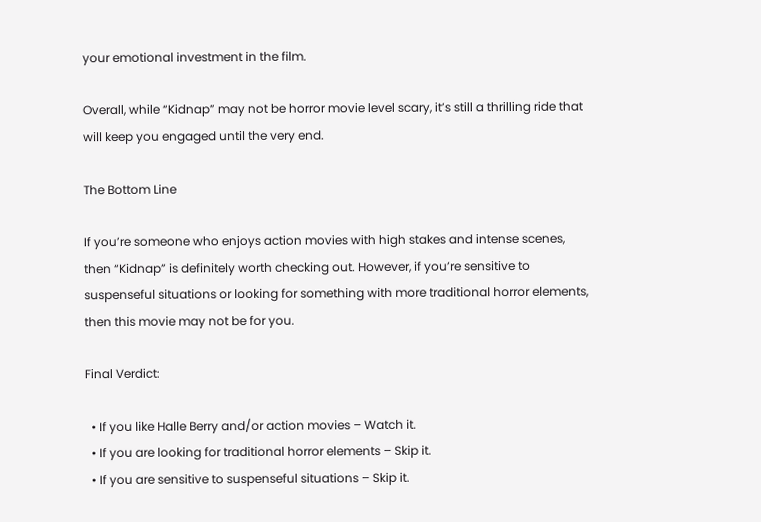your emotional investment in the film.

Overall, while “Kidnap” may not be horror movie level scary, it’s still a thrilling ride that will keep you engaged until the very end.

The Bottom Line

If you’re someone who enjoys action movies with high stakes and intense scenes, then “Kidnap” is definitely worth checking out. However, if you’re sensitive to suspenseful situations or looking for something with more traditional horror elements, then this movie may not be for you.

Final Verdict:

  • If you like Halle Berry and/or action movies – Watch it.
  • If you are looking for traditional horror elements – Skip it.
  • If you are sensitive to suspenseful situations – Skip it.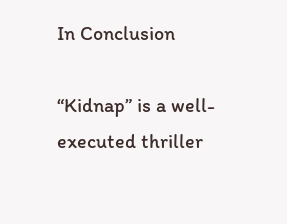In Conclusion

“Kidnap” is a well-executed thriller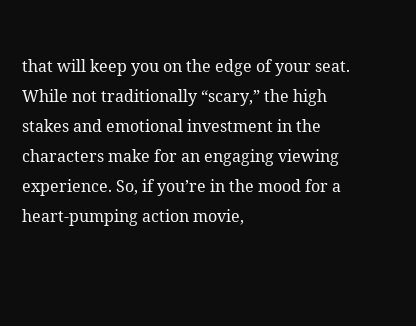that will keep you on the edge of your seat. While not traditionally “scary,” the high stakes and emotional investment in the characters make for an engaging viewing experience. So, if you’re in the mood for a heart-pumping action movie,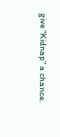give “Kidnap” a chance.